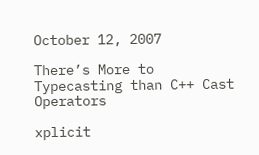October 12, 2007

There’s More to Typecasting than C++ Cast Operators

xplicit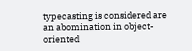typecasting is considered are an abomination in object-oriented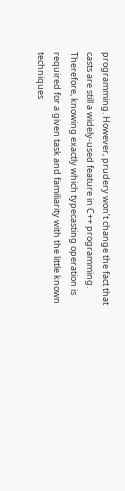programming. However, prudery won’t change the fact that casts are still a widely-used feature in C++ programming. Therefore, knowing exactly which typecasting operation is required for a given task and familiarity with the little known techniques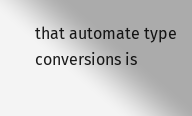that automate type conversions is